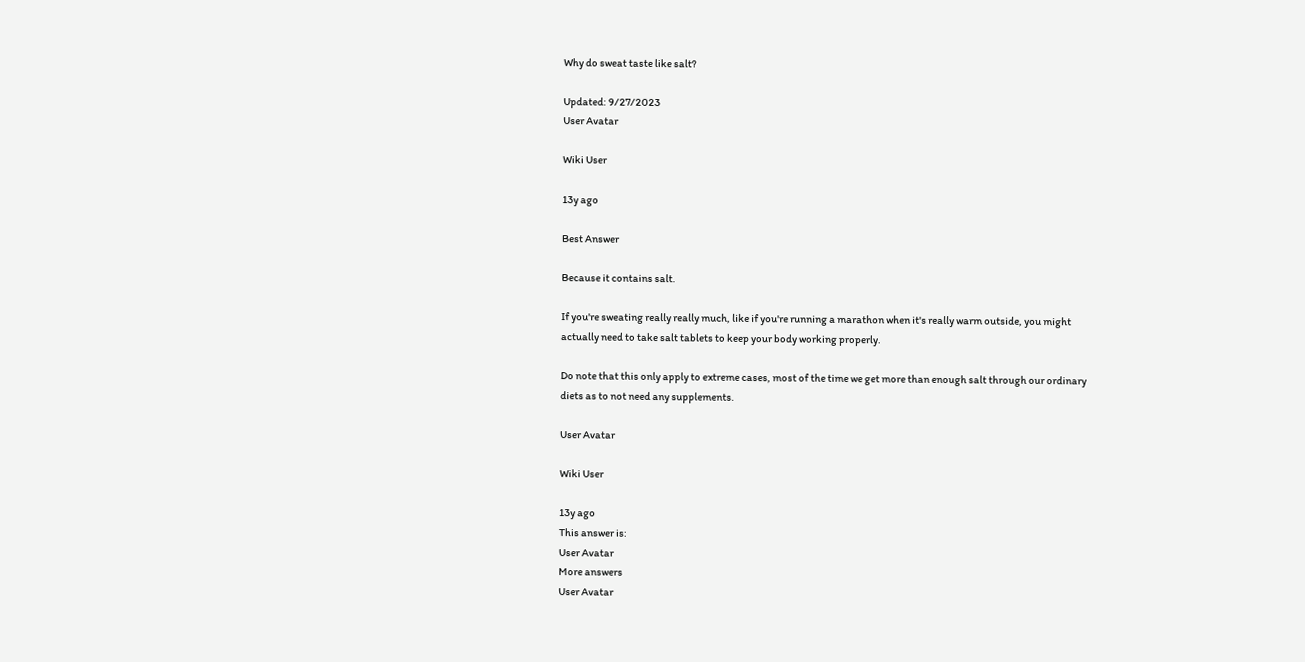Why do sweat taste like salt?

Updated: 9/27/2023
User Avatar

Wiki User

13y ago

Best Answer

Because it contains salt.

If you're sweating really really much, like if you're running a marathon when it's really warm outside, you might actually need to take salt tablets to keep your body working properly.

Do note that this only apply to extreme cases, most of the time we get more than enough salt through our ordinary diets as to not need any supplements.

User Avatar

Wiki User

13y ago
This answer is:
User Avatar
More answers
User Avatar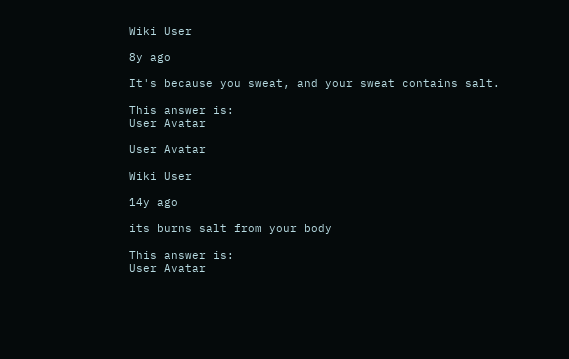Wiki User

8y ago

It's because you sweat, and your sweat contains salt.

This answer is:
User Avatar

User Avatar

Wiki User

14y ago

its burns salt from your body

This answer is:
User Avatar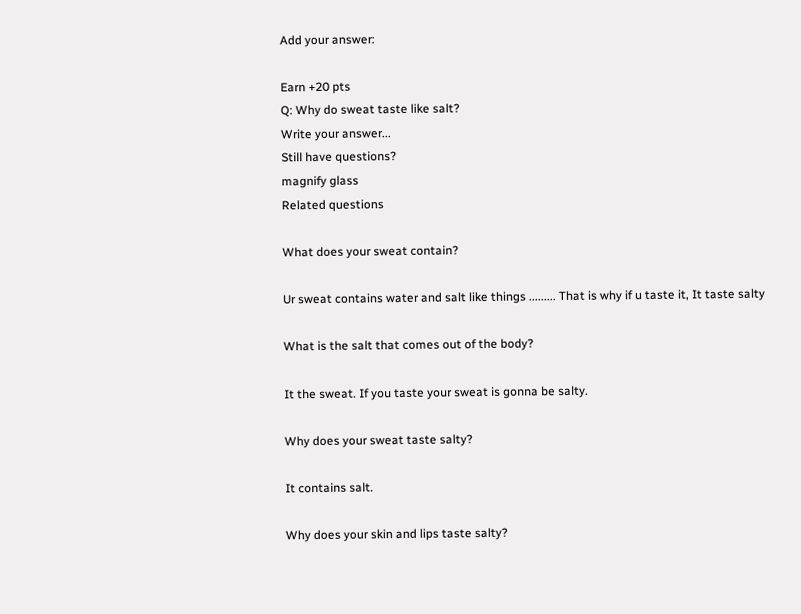Add your answer:

Earn +20 pts
Q: Why do sweat taste like salt?
Write your answer...
Still have questions?
magnify glass
Related questions

What does your sweat contain?

Ur sweat contains water and salt like things ......... That is why if u taste it, It taste salty

What is the salt that comes out of the body?

It the sweat. If you taste your sweat is gonna be salty.

Why does your sweat taste salty?

It contains salt.

Why does your skin and lips taste salty?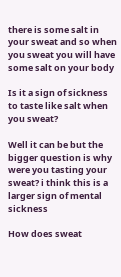there is some salt in your sweat and so when you sweat you will have some salt on your body

Is it a sign of sickness to taste like salt when you sweat?

Well it can be but the bigger question is why were you tasting your sweat? i think this is a larger sign of mental sickness

How does sweat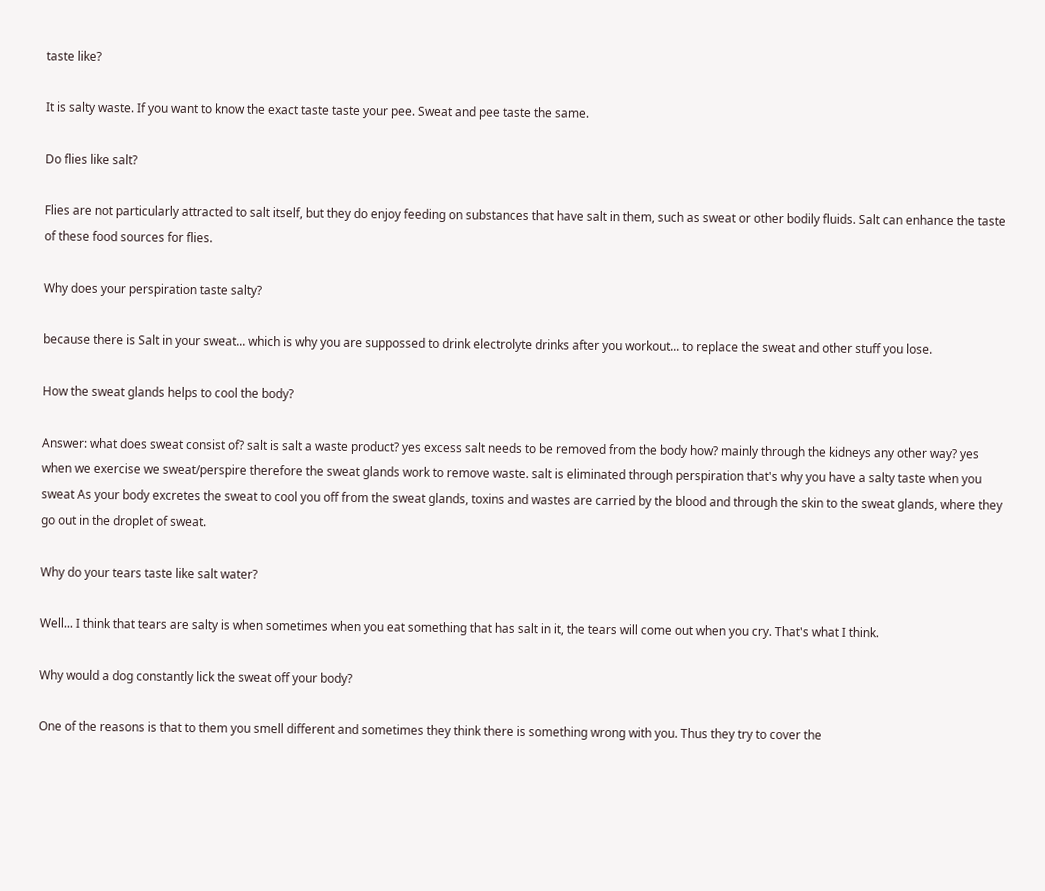taste like?

It is salty waste. If you want to know the exact taste taste your pee. Sweat and pee taste the same.

Do flies like salt?

Flies are not particularly attracted to salt itself, but they do enjoy feeding on substances that have salt in them, such as sweat or other bodily fluids. Salt can enhance the taste of these food sources for flies.

Why does your perspiration taste salty?

because there is Salt in your sweat... which is why you are suppossed to drink electrolyte drinks after you workout... to replace the sweat and other stuff you lose.

How the sweat glands helps to cool the body?

Answer: what does sweat consist of? salt is salt a waste product? yes excess salt needs to be removed from the body how? mainly through the kidneys any other way? yes when we exercise we sweat/perspire therefore the sweat glands work to remove waste. salt is eliminated through perspiration that's why you have a salty taste when you sweat As your body excretes the sweat to cool you off from the sweat glands, toxins and wastes are carried by the blood and through the skin to the sweat glands, where they go out in the droplet of sweat.

Why do your tears taste like salt water?

Well... I think that tears are salty is when sometimes when you eat something that has salt in it, the tears will come out when you cry. That's what I think.

Why would a dog constantly lick the sweat off your body?

One of the reasons is that to them you smell different and sometimes they think there is something wrong with you. Thus they try to cover the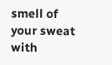smell of your sweat with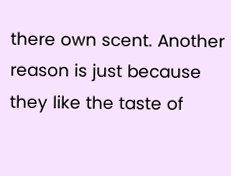there own scent. Another reason is just because they like the taste of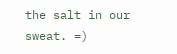the salt in our sweat. =)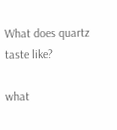What does quartz taste like?

what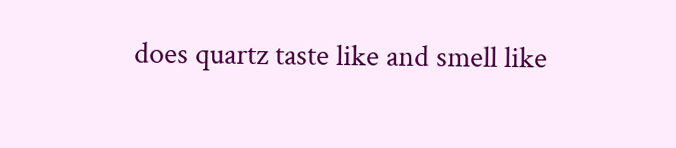does quartz taste like and smell like